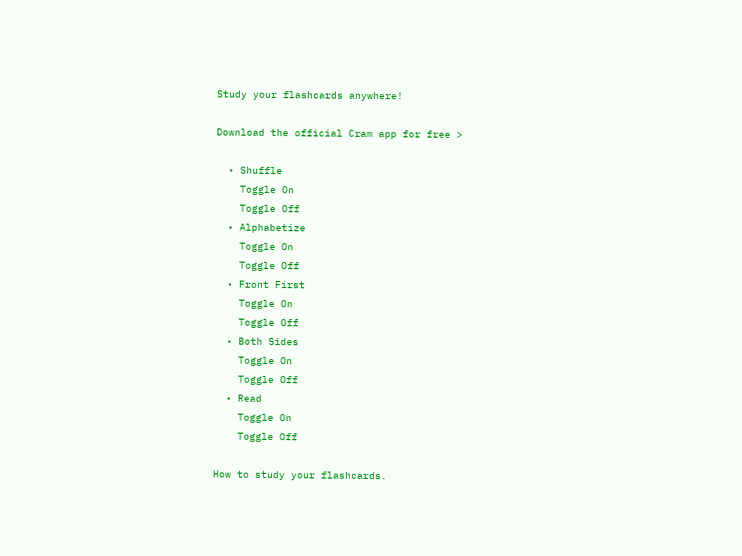Study your flashcards anywhere!

Download the official Cram app for free >

  • Shuffle
    Toggle On
    Toggle Off
  • Alphabetize
    Toggle On
    Toggle Off
  • Front First
    Toggle On
    Toggle Off
  • Both Sides
    Toggle On
    Toggle Off
  • Read
    Toggle On
    Toggle Off

How to study your flashcards.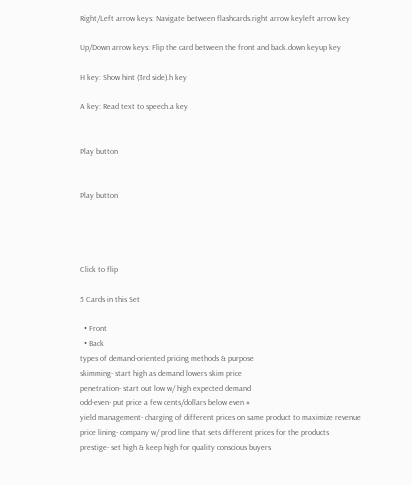Right/Left arrow keys: Navigate between flashcards.right arrow keyleft arrow key

Up/Down arrow keys: Flip the card between the front and back.down keyup key

H key: Show hint (3rd side).h key

A key: Read text to speech.a key


Play button


Play button




Click to flip

5 Cards in this Set

  • Front
  • Back
types of demand-oriented pricing methods & purpose
skimming- start high as demand lowers skim price
penetration- start out low w/ high expected demand
odd-even- put price a few cents/dollars below even #
yield management- charging of different prices on same product to maximize revenue
price lining- company w/ prod line that sets different prices for the products
prestige- set high & keep high for quality conscious buyers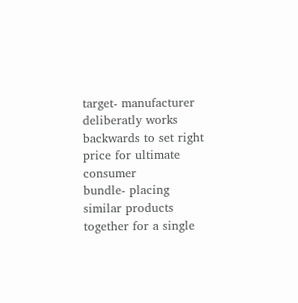target- manufacturer deliberatly works backwards to set right price for ultimate consumer
bundle- placing similar products together for a single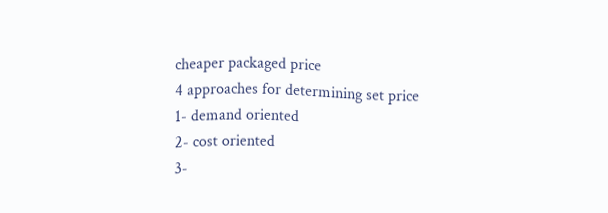cheaper packaged price
4 approaches for determining set price
1- demand oriented
2- cost oriented
3-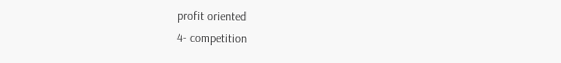profit oriented
4- competition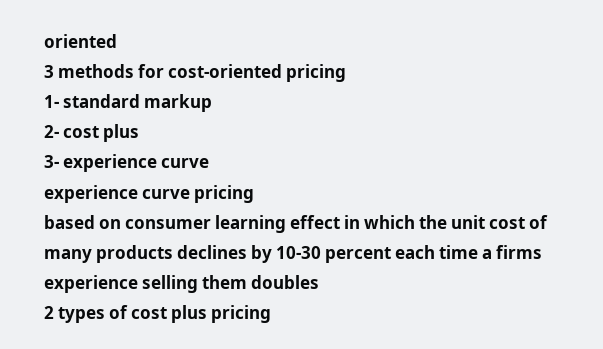oriented
3 methods for cost-oriented pricing
1- standard markup
2- cost plus
3- experience curve
experience curve pricing
based on consumer learning effect in which the unit cost of many products declines by 10-30 percent each time a firms experience selling them doubles
2 types of cost plus pricing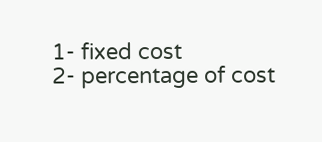1- fixed cost
2- percentage of cost